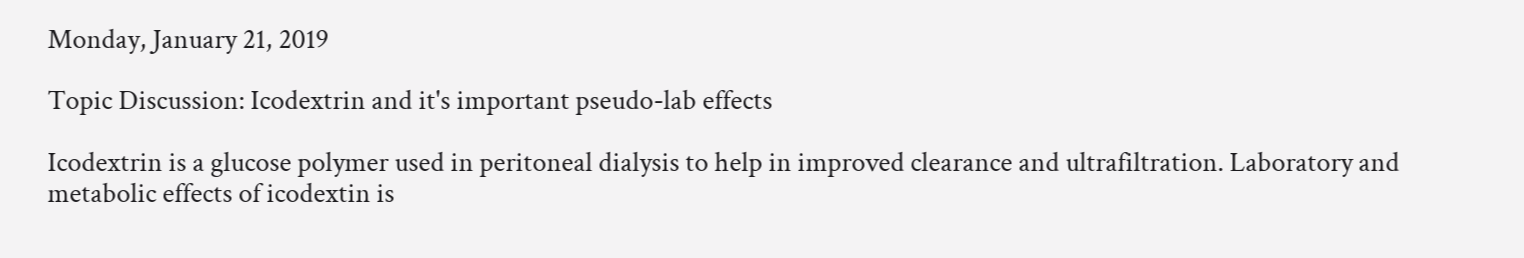Monday, January 21, 2019

Topic Discussion: Icodextrin and it's important pseudo-lab effects

Icodextrin is a glucose polymer used in peritoneal dialysis to help in improved clearance and ultrafiltration. Laboratory and metabolic effects of icodextin is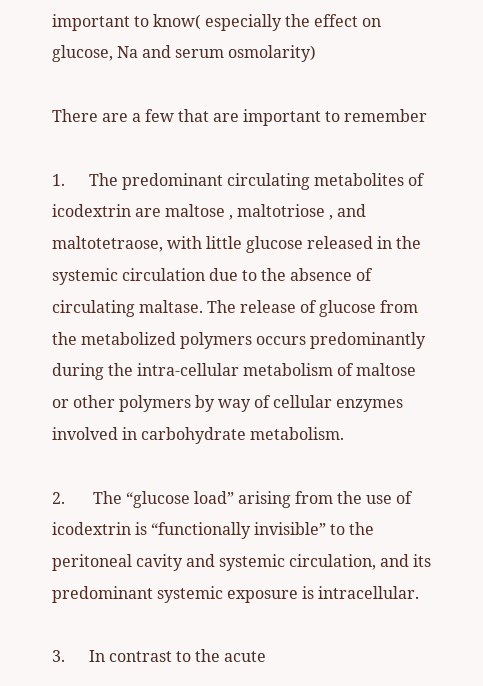important to know( especially the effect on glucose, Na and serum osmolarity)

There are a few that are important to remember

1.      The predominant circulating metabolites of icodextrin are maltose , maltotriose , and maltotetraose, with little glucose released in the systemic circulation due to the absence of circulating maltase. The release of glucose from the metabolized polymers occurs predominantly during the intra-cellular metabolism of maltose or other polymers by way of cellular enzymes involved in carbohydrate metabolism.

2.       The “glucose load” arising from the use of icodextrin is “functionally invisible” to the peritoneal cavity and systemic circulation, and its predominant systemic exposure is intracellular.

3.      In contrast to the acute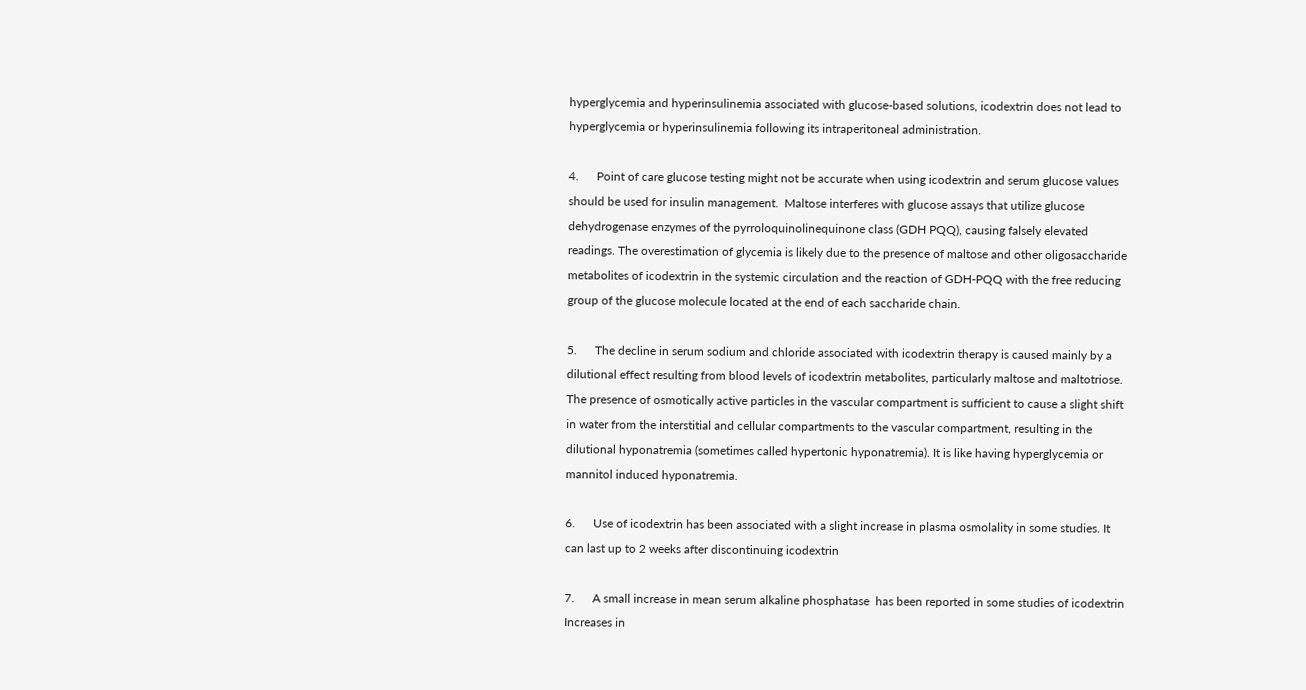hyperglycemia and hyperinsulinemia associated with glucose-based solutions, icodextrin does not lead to hyperglycemia or hyperinsulinemia following its intraperitoneal administration.

4.      Point of care glucose testing might not be accurate when using icodextrin and serum glucose values should be used for insulin management.  Maltose interferes with glucose assays that utilize glucose dehydrogenase enzymes of the pyrroloquinolinequinone class (GDH PQQ), causing falsely elevated readings. The overestimation of glycemia is likely due to the presence of maltose and other oligosaccharide metabolites of icodextrin in the systemic circulation and the reaction of GDH-PQQ with the free reducing group of the glucose molecule located at the end of each saccharide chain.

5.      The decline in serum sodium and chloride associated with icodextrin therapy is caused mainly by a dilutional effect resulting from blood levels of icodextrin metabolites, particularly maltose and maltotriose. The presence of osmotically active particles in the vascular compartment is sufficient to cause a slight shift in water from the interstitial and cellular compartments to the vascular compartment, resulting in the dilutional hyponatremia (sometimes called hypertonic hyponatremia). It is like having hyperglycemia or mannitol induced hyponatremia.

6.      Use of icodextrin has been associated with a slight increase in plasma osmolality in some studies. It can last up to 2 weeks after discontinuing icodextrin

7.      A small increase in mean serum alkaline phosphatase  has been reported in some studies of icodextrin Increases in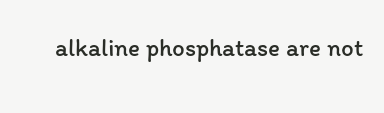alkaline phosphatase are not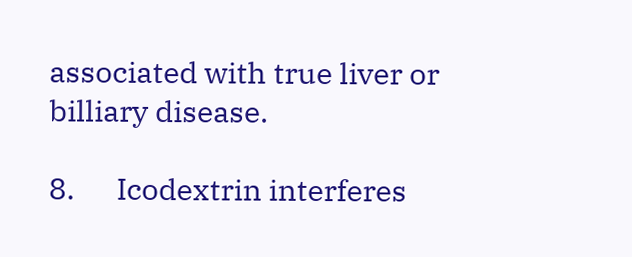associated with true liver or billiary disease.

8.      Icodextrin interferes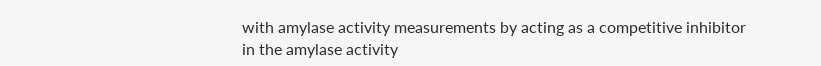with amylase activity measurements by acting as a competitive inhibitor in the amylase activity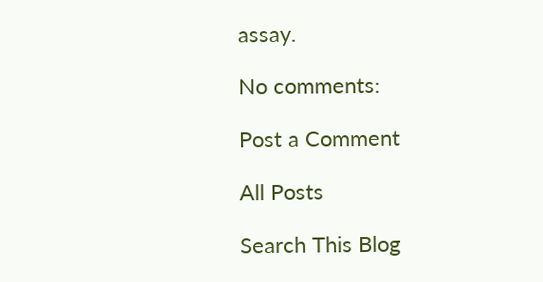assay.

No comments:

Post a Comment

All Posts

Search This Blog